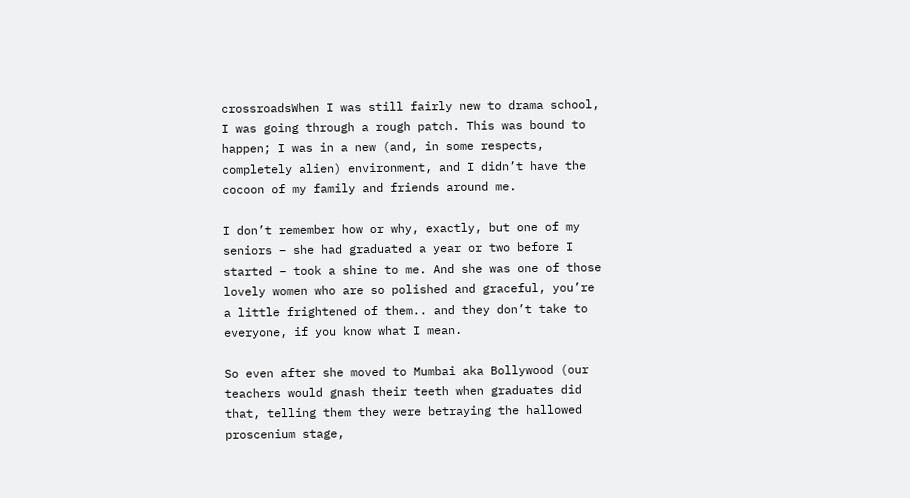crossroadsWhen I was still fairly new to drama school, I was going through a rough patch. This was bound to happen; I was in a new (and, in some respects, completely alien) environment, and I didn’t have the cocoon of my family and friends around me.

I don’t remember how or why, exactly, but one of my seniors – she had graduated a year or two before I started – took a shine to me. And she was one of those lovely women who are so polished and graceful, you’re a little frightened of them.. and they don’t take to everyone, if you know what I mean.

So even after she moved to Mumbai aka Bollywood (our teachers would gnash their teeth when graduates did that, telling them they were betraying the hallowed proscenium stage,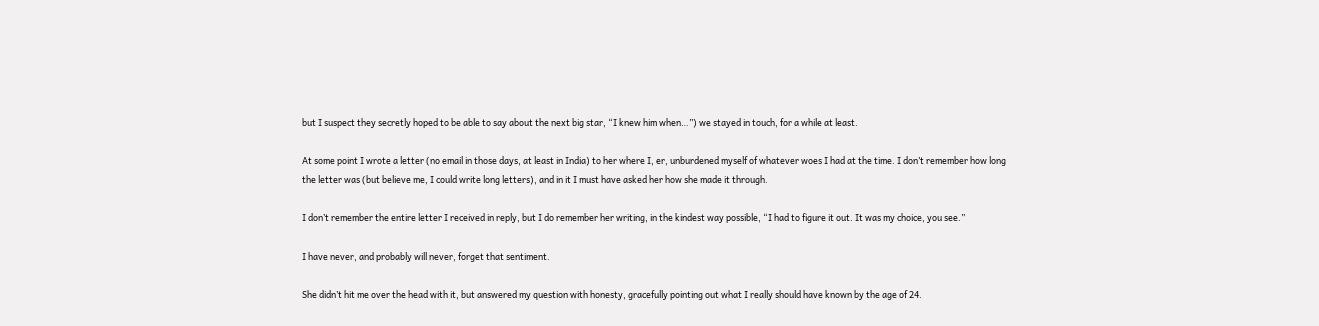but I suspect they secretly hoped to be able to say about the next big star, “I knew him when…”) we stayed in touch, for a while at least.

At some point I wrote a letter (no email in those days, at least in India) to her where I, er, unburdened myself of whatever woes I had at the time. I don’t remember how long the letter was (but believe me, I could write long letters), and in it I must have asked her how she made it through.

I don’t remember the entire letter I received in reply, but I do remember her writing, in the kindest way possible, “I had to figure it out. It was my choice, you see.”

I have never, and probably will never, forget that sentiment.

She didn’t hit me over the head with it, but answered my question with honesty, gracefully pointing out what I really should have known by the age of 24.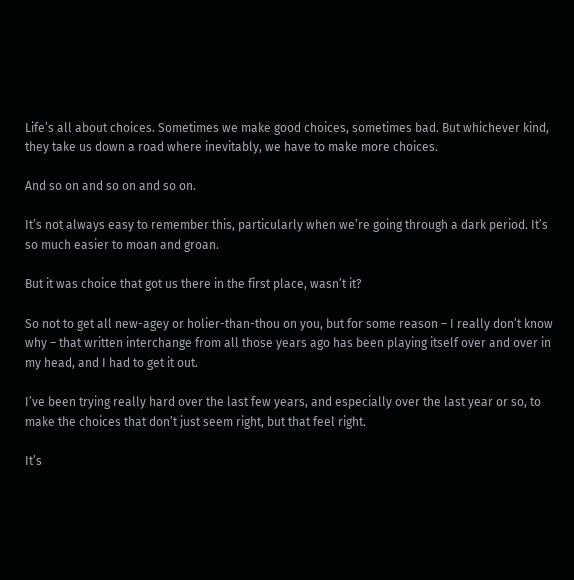Life’s all about choices. Sometimes we make good choices, sometimes bad. But whichever kind, they take us down a road where inevitably, we have to make more choices.

And so on and so on and so on.

It’s not always easy to remember this, particularly when we’re going through a dark period. It’s so much easier to moan and groan.

But it was choice that got us there in the first place, wasn’t it?

So not to get all new-agey or holier-than-thou on you, but for some reason – I really don’t know why – that written interchange from all those years ago has been playing itself over and over in my head, and I had to get it out.

I’ve been trying really hard over the last few years, and especially over the last year or so, to make the choices that don’t just seem right, but that feel right.

It’s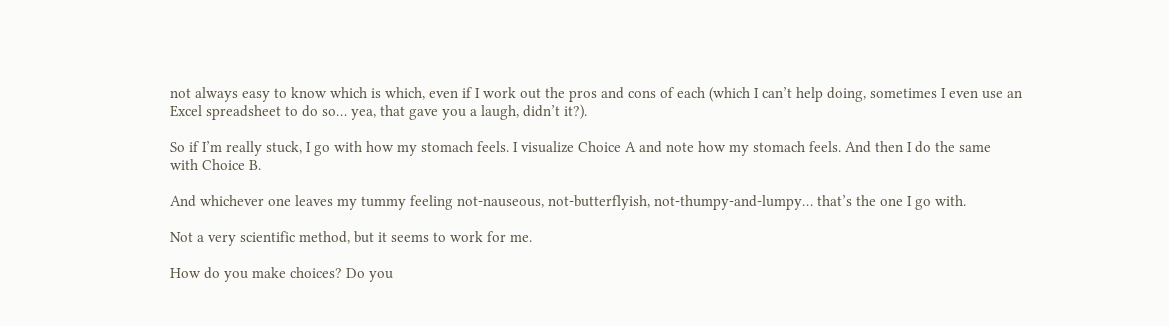not always easy to know which is which, even if I work out the pros and cons of each (which I can’t help doing, sometimes I even use an Excel spreadsheet to do so… yea, that gave you a laugh, didn’t it?).

So if I’m really stuck, I go with how my stomach feels. I visualize Choice A and note how my stomach feels. And then I do the same with Choice B.

And whichever one leaves my tummy feeling not-nauseous, not-butterflyish, not-thumpy-and-lumpy… that’s the one I go with.

Not a very scientific method, but it seems to work for me.

How do you make choices? Do you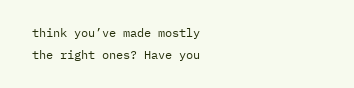think you’ve made mostly the right ones? Have you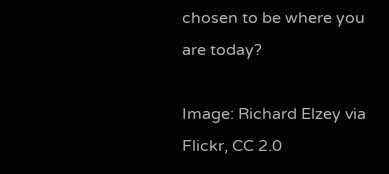chosen to be where you are today?

Image: Richard Elzey via Flickr, CC 2.0